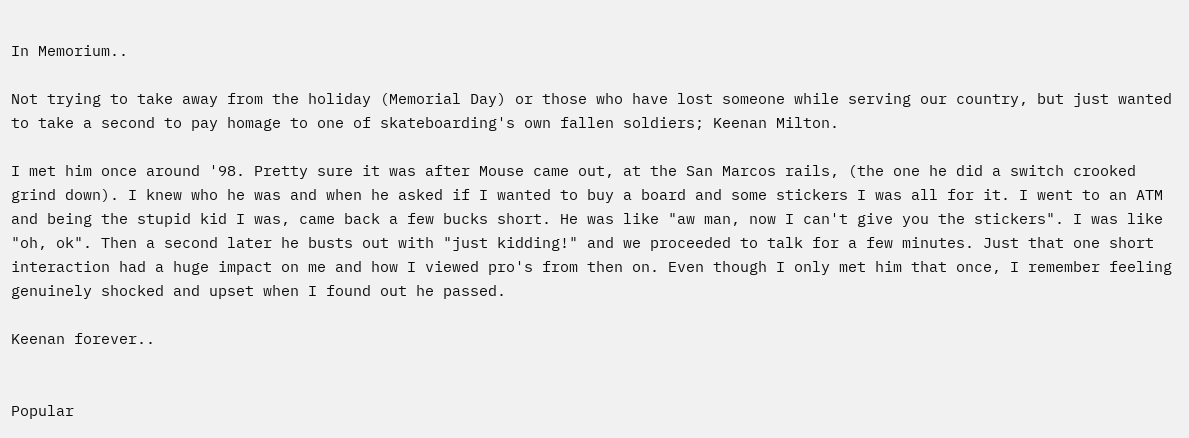In Memorium..

Not trying to take away from the holiday (Memorial Day) or those who have lost someone while serving our country, but just wanted to take a second to pay homage to one of skateboarding's own fallen soldiers; Keenan Milton.

I met him once around '98. Pretty sure it was after Mouse came out, at the San Marcos rails, (the one he did a switch crooked grind down). I knew who he was and when he asked if I wanted to buy a board and some stickers I was all for it. I went to an ATM and being the stupid kid I was, came back a few bucks short. He was like "aw man, now I can't give you the stickers". I was like "oh, ok". Then a second later he busts out with "just kidding!" and we proceeded to talk for a few minutes. Just that one short interaction had a huge impact on me and how I viewed pro's from then on. Even though I only met him that once, I remember feeling genuinely shocked and upset when I found out he passed.

Keenan forever..


Popular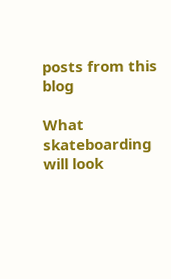posts from this blog

What skateboarding will look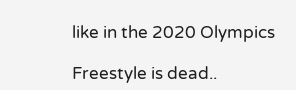like in the 2020 Olympics

Freestyle is dead..